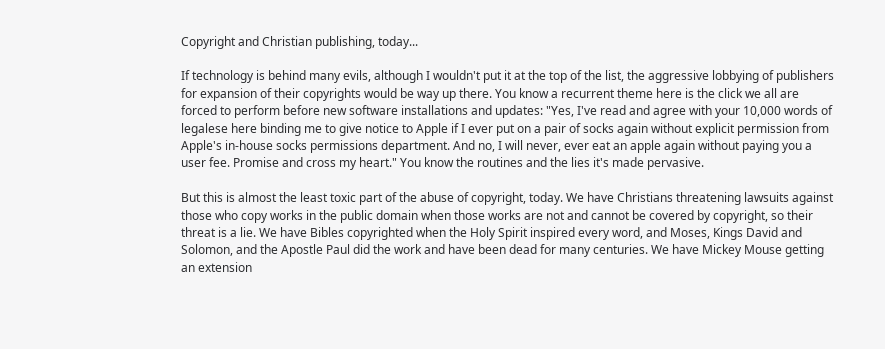Copyright and Christian publishing, today...

If technology is behind many evils, although I wouldn't put it at the top of the list, the aggressive lobbying of publishers for expansion of their copyrights would be way up there. You know a recurrent theme here is the click we all are forced to perform before new software installations and updates: "Yes, I've read and agree with your 10,000 words of legalese here binding me to give notice to Apple if I ever put on a pair of socks again without explicit permission from Apple's in-house socks permissions department. And no, I will never, ever eat an apple again without paying you a user fee. Promise and cross my heart." You know the routines and the lies it's made pervasive.

But this is almost the least toxic part of the abuse of copyright, today. We have Christians threatening lawsuits against those who copy works in the public domain when those works are not and cannot be covered by copyright, so their threat is a lie. We have Bibles copyrighted when the Holy Spirit inspired every word, and Moses, Kings David and Solomon, and the Apostle Paul did the work and have been dead for many centuries. We have Mickey Mouse getting an extension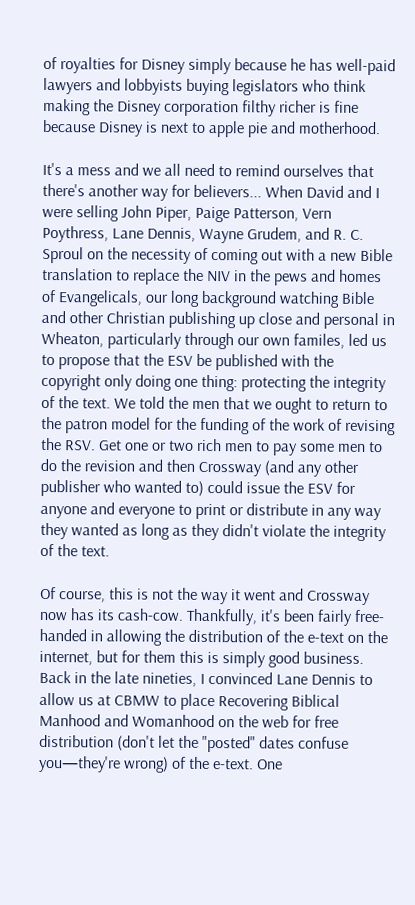of royalties for Disney simply because he has well-paid lawyers and lobbyists buying legislators who think making the Disney corporation filthy richer is fine because Disney is next to apple pie and motherhood.

It's a mess and we all need to remind ourselves that there's another way for believers... When David and I were selling John Piper, Paige Patterson, Vern Poythress, Lane Dennis, Wayne Grudem, and R. C. Sproul on the necessity of coming out with a new Bible translation to replace the NIV in the pews and homes of Evangelicals, our long background watching Bible and other Christian publishing up close and personal in Wheaton, particularly through our own familes, led us to propose that the ESV be published with the copyright only doing one thing: protecting the integrity of the text. We told the men that we ought to return to the patron model for the funding of the work of revising the RSV. Get one or two rich men to pay some men to do the revision and then Crossway (and any other publisher who wanted to) could issue the ESV for anyone and everyone to print or distribute in any way they wanted as long as they didn't violate the integrity of the text.

Of course, this is not the way it went and Crossway now has its cash-cow. Thankfully, it's been fairly free-handed in allowing the distribution of the e-text on the internet, but for them this is simply good business. Back in the late nineties, I convinced Lane Dennis to allow us at CBMW to place Recovering Biblical Manhood and Womanhood on the web for free distribution (don't let the "posted" dates confuse you—they're wrong) of the e-text. One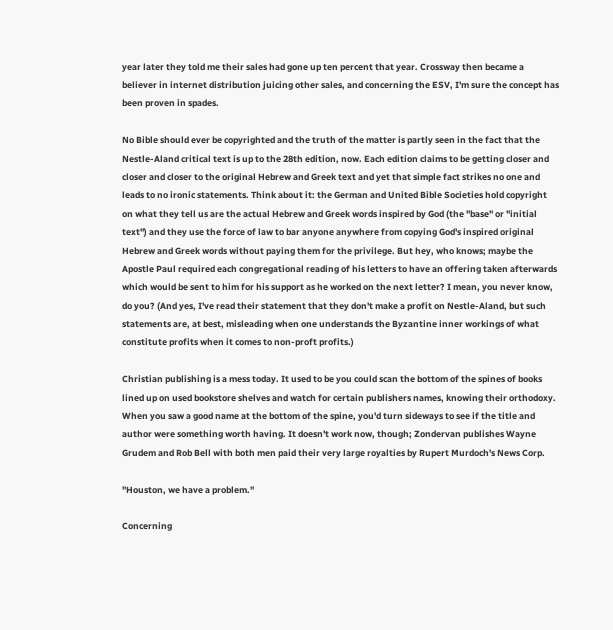year later they told me their sales had gone up ten percent that year. Crossway then became a believer in internet distribution juicing other sales, and concerning the ESV, I'm sure the concept has been proven in spades.

No Bible should ever be copyrighted and the truth of the matter is partly seen in the fact that the Nestle-Aland critical text is up to the 28th edition, now. Each edition claims to be getting closer and closer and closer to the original Hebrew and Greek text and yet that simple fact strikes no one and leads to no ironic statements. Think about it: the German and United Bible Societies hold copyright on what they tell us are the actual Hebrew and Greek words inspired by God (the "base" or "initial text") and they use the force of law to bar anyone anywhere from copying God's inspired original Hebrew and Greek words without paying them for the privilege. But hey, who knows; maybe the Apostle Paul required each congregational reading of his letters to have an offering taken afterwards which would be sent to him for his support as he worked on the next letter? I mean, you never know, do you? (And yes, I've read their statement that they don't make a profit on Nestle-Aland, but such statements are, at best, misleading when one understands the Byzantine inner workings of what constitute profits when it comes to non-proft profits.)

Christian publishing is a mess today. It used to be you could scan the bottom of the spines of books lined up on used bookstore shelves and watch for certain publishers names, knowing their orthodoxy. When you saw a good name at the bottom of the spine, you'd turn sideways to see if the title and author were something worth having. It doesn't work now, though; Zondervan publishes Wayne Grudem and Rob Bell with both men paid their very large royalties by Rupert Murdoch's News Corp.

"Houston, we have a problem."

Concerning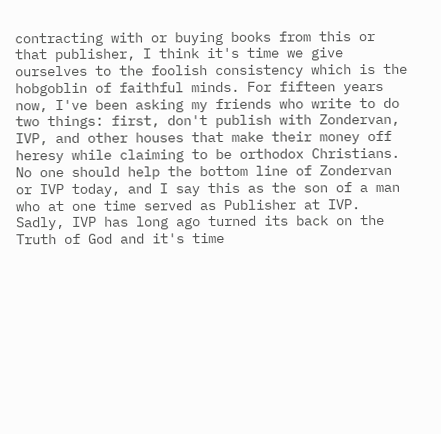contracting with or buying books from this or that publisher, I think it's time we give ourselves to the foolish consistency which is the hobgoblin of faithful minds. For fifteen years now, I've been asking my friends who write to do two things: first, don't publish with Zondervan, IVP, and other houses that make their money off heresy while claiming to be orthodox Christians. No one should help the bottom line of Zondervan or IVP today, and I say this as the son of a man who at one time served as Publisher at IVP. Sadly, IVP has long ago turned its back on the Truth of God and it's time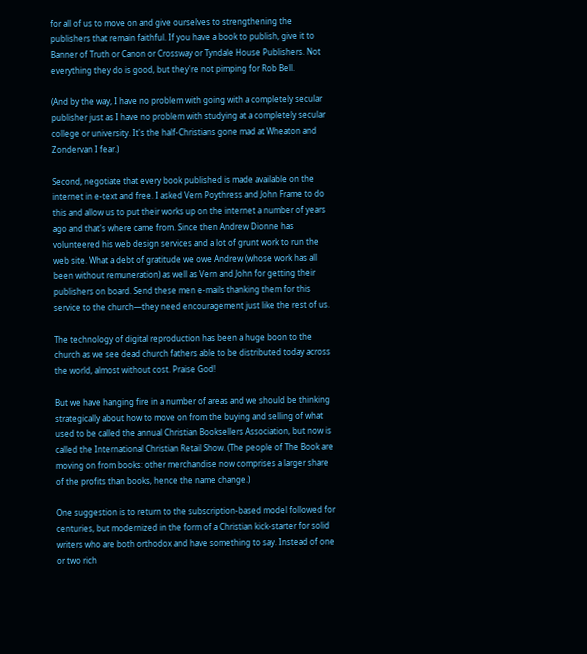for all of us to move on and give ourselves to strengthening the publishers that remain faithful. If you have a book to publish, give it to Banner of Truth or Canon or Crossway or Tyndale House Publishers. Not everything they do is good, but they're not pimping for Rob Bell.

(And by the way, I have no problem with going with a completely secular publisher just as I have no problem with studying at a completely secular college or university. It's the half-Christians gone mad at Wheaton and Zondervan I fear.)

Second, negotiate that every book published is made available on the internet in e-text and free. I asked Vern Poythress and John Frame to do this and allow us to put their works up on the internet a number of years ago and that's where came from. Since then Andrew Dionne has volunteered his web design services and a lot of grunt work to run the web site. What a debt of gratitude we owe Andrew (whose work has all been without remuneration) as well as Vern and John for getting their publishers on board. Send these men e-mails thanking them for this service to the church—they need encouragement just like the rest of us.

The technology of digital reproduction has been a huge boon to the church as we see dead church fathers able to be distributed today across the world, almost without cost. Praise God!

But we have hanging fire in a number of areas and we should be thinking strategically about how to move on from the buying and selling of what used to be called the annual Christian Booksellers Association, but now is called the International Christian Retail Show. (The people of The Book are moving on from books: other merchandise now comprises a larger share of the profits than books, hence the name change.)

One suggestion is to return to the subscription-based model followed for centuries, but modernized in the form of a Christian kick-starter for solid writers who are both orthodox and have something to say. Instead of one or two rich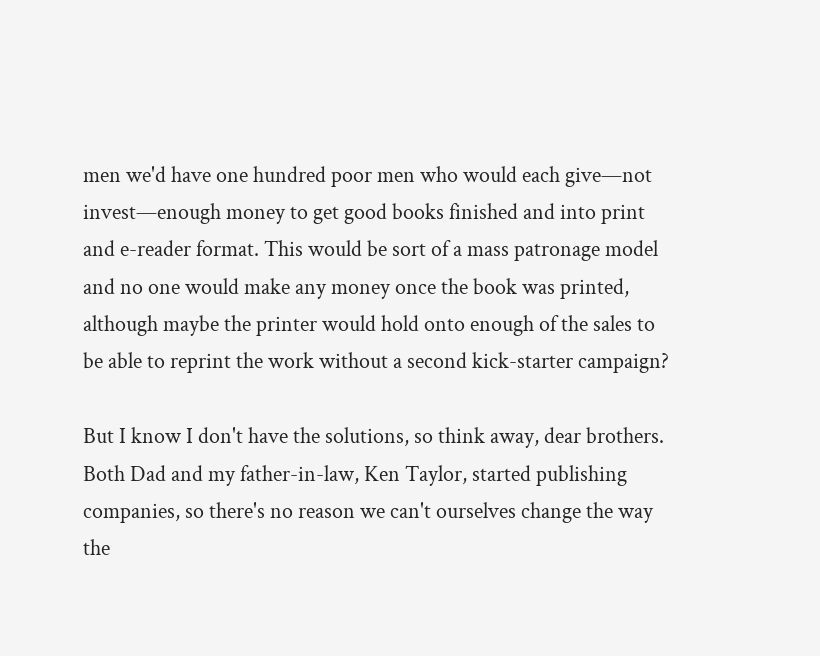men we'd have one hundred poor men who would each give—not invest—enough money to get good books finished and into print and e-reader format. This would be sort of a mass patronage model and no one would make any money once the book was printed, although maybe the printer would hold onto enough of the sales to be able to reprint the work without a second kick-starter campaign?

But I know I don't have the solutions, so think away, dear brothers. Both Dad and my father-in-law, Ken Taylor, started publishing companies, so there's no reason we can't ourselves change the way the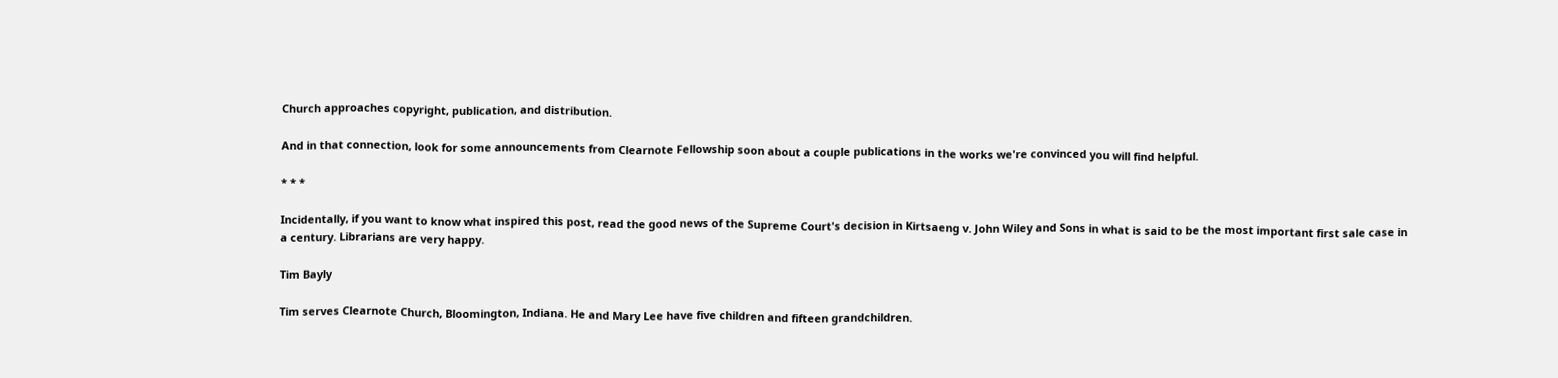Church approaches copyright, publication, and distribution.

And in that connection, look for some announcements from Clearnote Fellowship soon about a couple publications in the works we're convinced you will find helpful.

* * *

Incidentally, if you want to know what inspired this post, read the good news of the Supreme Court's decision in Kirtsaeng v. John Wiley and Sons in what is said to be the most important first sale case in a century. Librarians are very happy.

Tim Bayly

Tim serves Clearnote Church, Bloomington, Indiana. He and Mary Lee have five children and fifteen grandchildren.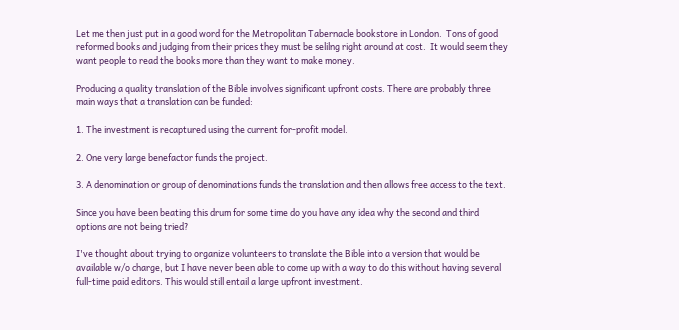Let me then just put in a good word for the Metropolitan Tabernacle bookstore in London.  Tons of good reformed books and judging from their prices they must be selilng right around at cost.  It would seem they want people to read the books more than they want to make money.

Producing a quality translation of the Bible involves significant upfront costs. There are probably three main ways that a translation can be funded:

1. The investment is recaptured using the current for-profit model.

2. One very large benefactor funds the project.

3. A denomination or group of denominations funds the translation and then allows free access to the text.

Since you have been beating this drum for some time do you have any idea why the second and third options are not being tried?

I've thought about trying to organize volunteers to translate the Bible into a version that would be available w/o charge, but I have never been able to come up with a way to do this without having several full-time paid editors. This would still entail a large upfront investment.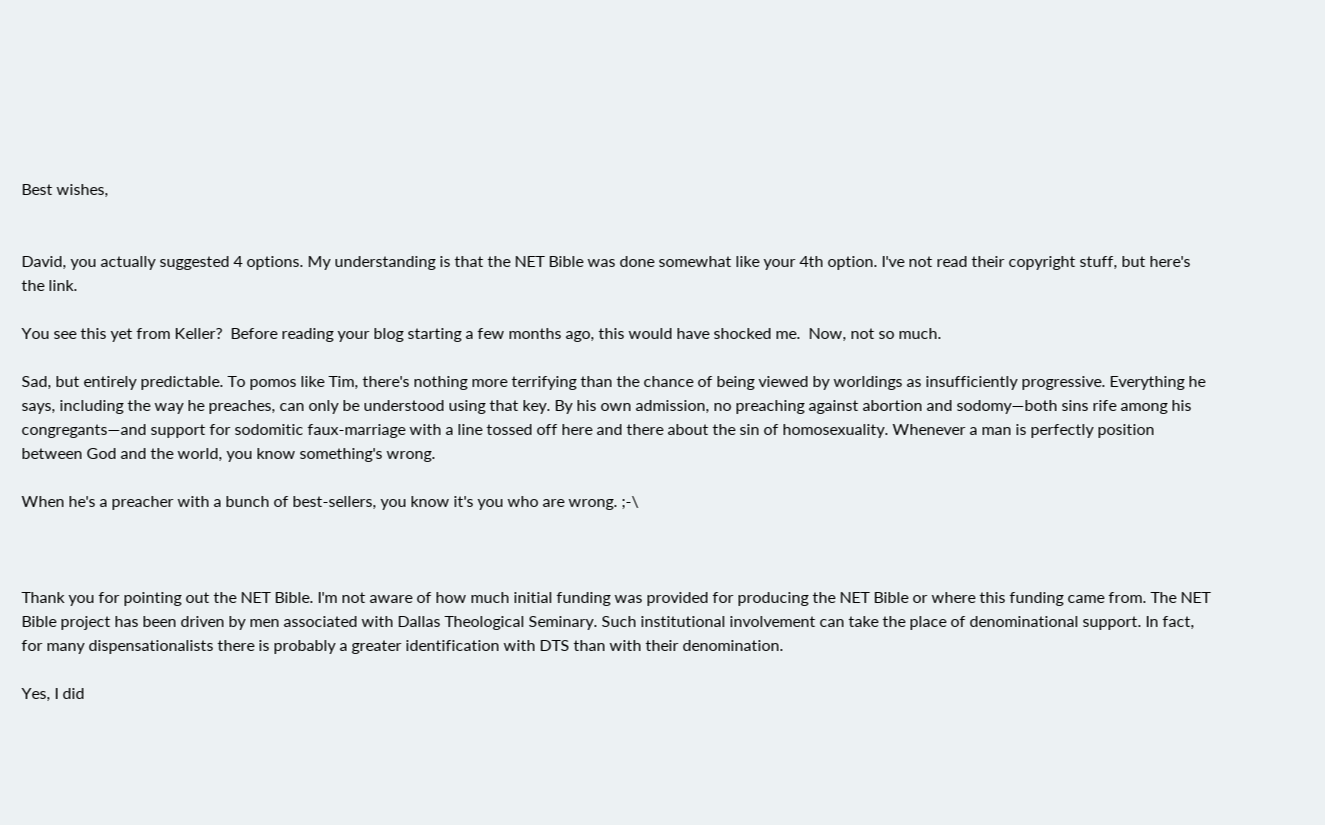Best wishes,


David, you actually suggested 4 options. My understanding is that the NET Bible was done somewhat like your 4th option. I've not read their copyright stuff, but here's the link.

You see this yet from Keller?  Before reading your blog starting a few months ago, this would have shocked me.  Now, not so much.

Sad, but entirely predictable. To pomos like Tim, there's nothing more terrifying than the chance of being viewed by worldings as insufficiently progressive. Everything he says, including the way he preaches, can only be understood using that key. By his own admission, no preaching against abortion and sodomy—both sins rife among his congregants—and support for sodomitic faux-marriage with a line tossed off here and there about the sin of homosexuality. Whenever a man is perfectly position between God and the world, you know something's wrong.

When he's a preacher with a bunch of best-sellers, you know it's you who are wrong. ;-\



Thank you for pointing out the NET Bible. I'm not aware of how much initial funding was provided for producing the NET Bible or where this funding came from. The NET Bible project has been driven by men associated with Dallas Theological Seminary. Such institutional involvement can take the place of denominational support. In fact, for many dispensationalists there is probably a greater identification with DTS than with their denomination.

Yes, I did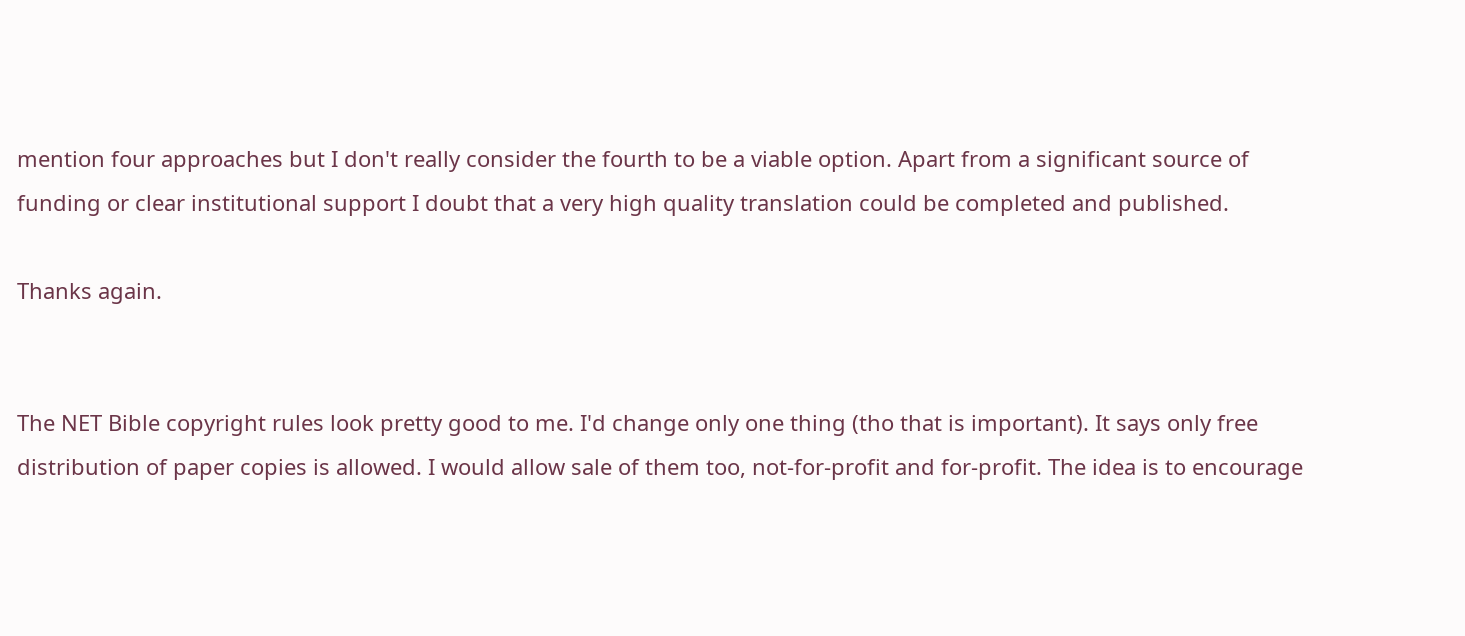mention four approaches but I don't really consider the fourth to be a viable option. Apart from a significant source of funding or clear institutional support I doubt that a very high quality translation could be completed and published.

Thanks again.


The NET Bible copyright rules look pretty good to me. I'd change only one thing (tho that is important). It says only free distribution of paper copies is allowed. I would allow sale of them too, not-for-profit and for-profit. The idea is to encourage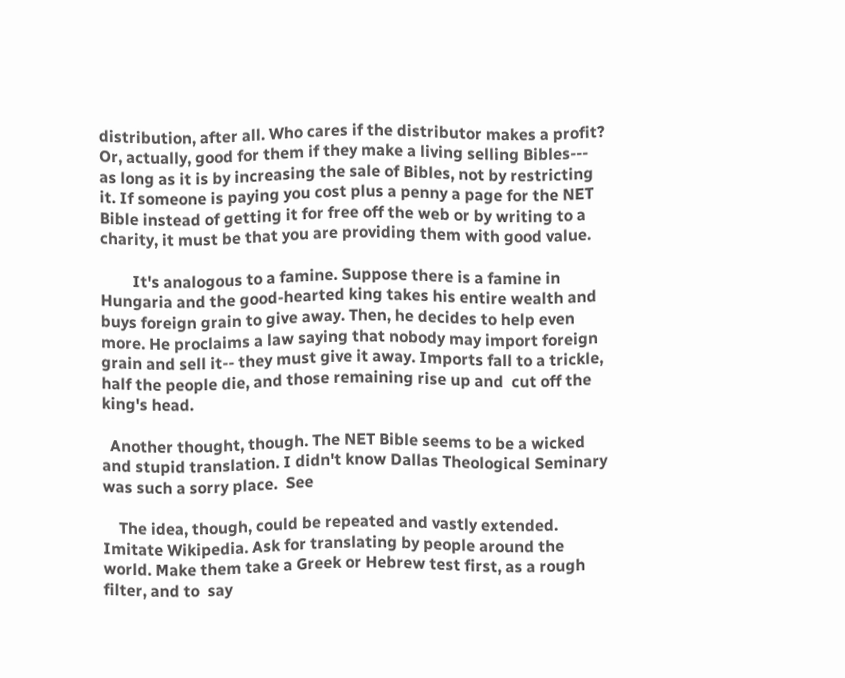distribution, after all. Who cares if the distributor makes a profit? Or, actually, good for them if they make a living selling Bibles--- as long as it is by increasing the sale of Bibles, not by restricting it. If someone is paying you cost plus a penny a page for the NET Bible instead of getting it for free off the web or by writing to a charity, it must be that you are providing them with good value.

        It's analogous to a famine. Suppose there is a famine in Hungaria and the good-hearted king takes his entire wealth and buys foreign grain to give away. Then, he decides to help even more. He proclaims a law saying that nobody may import foreign grain and sell it-- they must give it away. Imports fall to a trickle, half the people die, and those remaining rise up and  cut off the king's head.

  Another thought, though. The NET Bible seems to be a wicked and stupid translation. I didn't know Dallas Theological Seminary was such a sorry place.  See

    The idea, though, could be repeated and vastly extended. Imitate Wikipedia. Ask for translating by people around the world. Make them take a Greek or Hebrew test first, as a rough filter, and to  say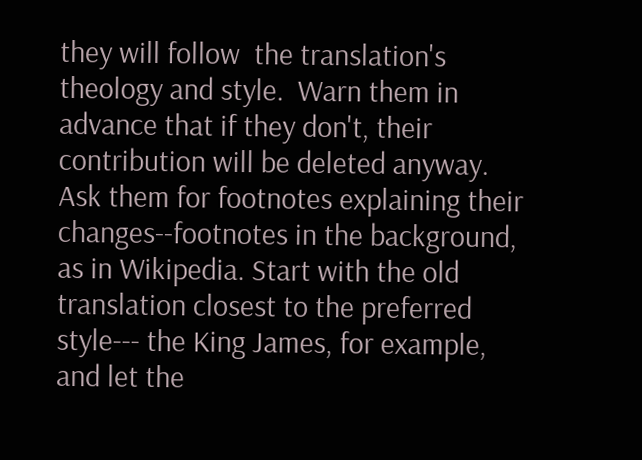they will follow  the translation's theology and style.  Warn them in advance that if they don't, their contribution will be deleted anyway. Ask them for footnotes explaining their changes--footnotes in the background, as in Wikipedia. Start with the old translation closest to the preferred style--- the King James, for example, and let the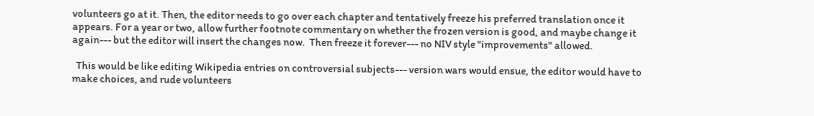volunteers go at it. Then, the editor needs to go over each chapter and tentatively freeze his preferred translation once it appears. For a year or two, allow further footnote commentary on whether the frozen version is good, and maybe change it again--- but the editor will insert the changes now.  Then freeze it forever--- no NIV style "improvements" allowed.

  This would be like editing Wikipedia entries on controversial subjects--- version wars would ensue, the editor would have to make choices, and rude volunteers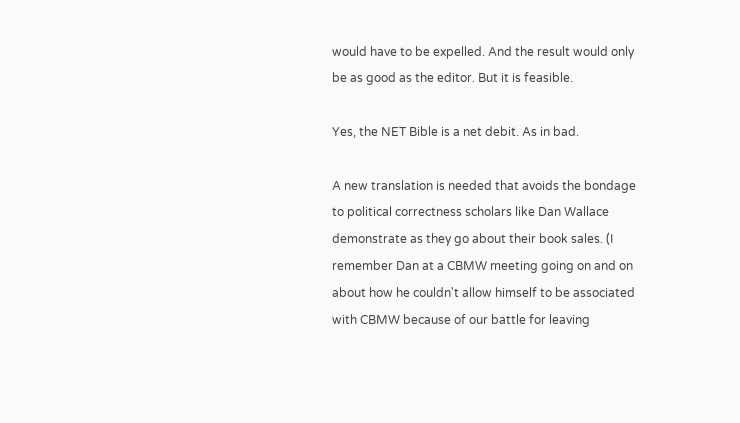would have to be expelled. And the result would only be as good as the editor. But it is feasible.

Yes, the NET Bible is a net debit. As in bad.

A new translation is needed that avoids the bondage to political correctness scholars like Dan Wallace demonstrate as they go about their book sales. (I remember Dan at a CBMW meeting going on and on about how he couldn't allow himself to be associated with CBMW because of our battle for leaving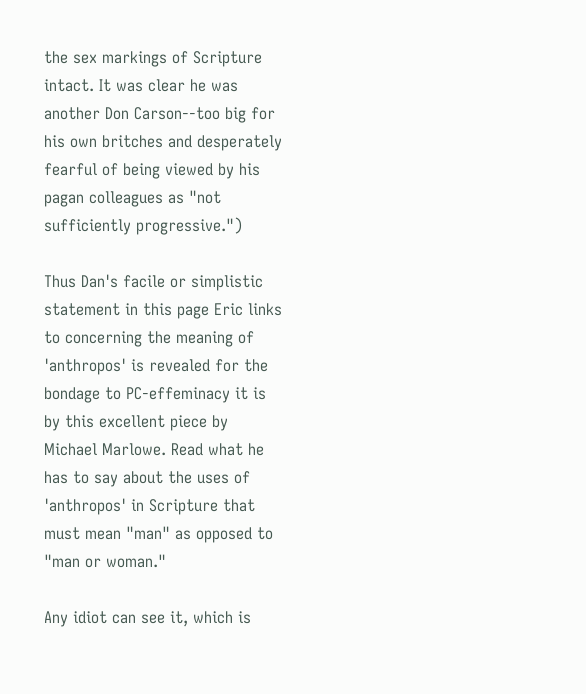the sex markings of Scripture intact. It was clear he was another Don Carson--too big for his own britches and desperately fearful of being viewed by his pagan colleagues as "not sufficiently progressive.")

Thus Dan's facile or simplistic statement in this page Eric links to concerning the meaning of 'anthropos' is revealed for the bondage to PC-effeminacy it is by this excellent piece by Michael Marlowe. Read what he has to say about the uses of 'anthropos' in Scripture that must mean "man" as opposed to "man or woman."

Any idiot can see it, which is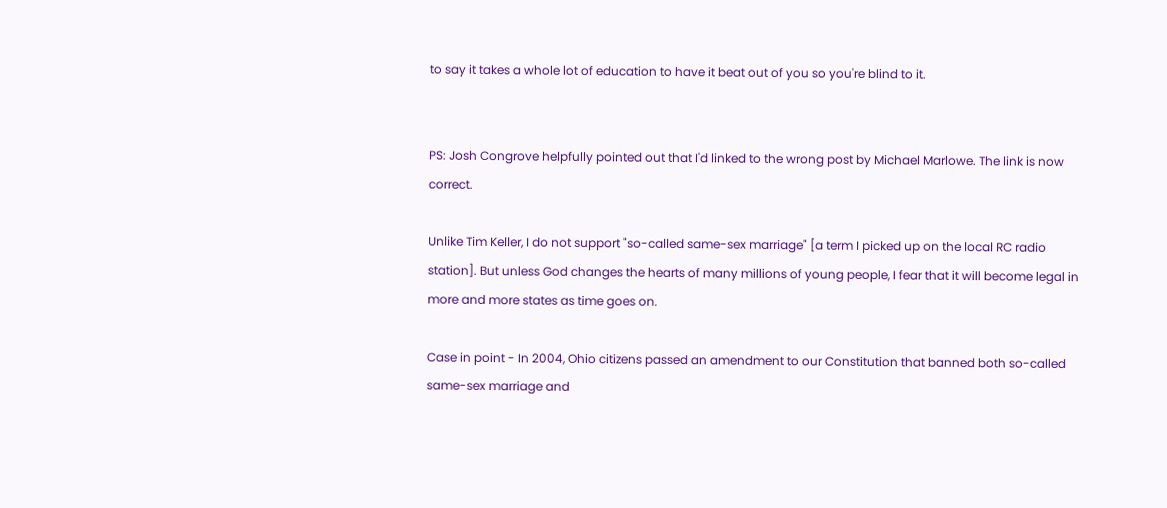to say it takes a whole lot of education to have it beat out of you so you're blind to it.


PS: Josh Congrove helpfully pointed out that I'd linked to the wrong post by Michael Marlowe. The link is now correct.

Unlike Tim Keller, I do not support "so-called same-sex marriage" [a term I picked up on the local RC radio station]. But unless God changes the hearts of many millions of young people, I fear that it will become legal in more and more states as time goes on.

Case in point - In 2004, Ohio citizens passed an amendment to our Constitution that banned both so-called same-sex marriage and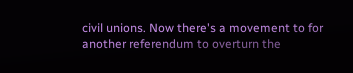civil unions. Now there's a movement to for another referendum to overturn the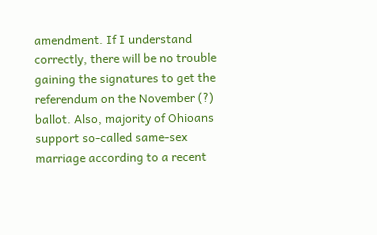amendment. If I understand correctly, there will be no trouble gaining the signatures to get the referendum on the November (?) ballot. Also, majority of Ohioans support so-called same-sex marriage according to a recent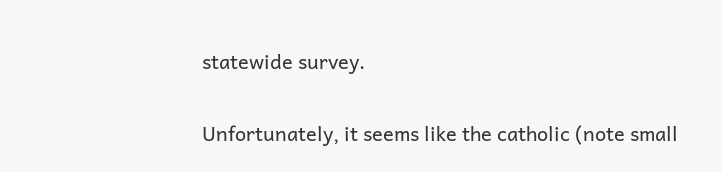statewide survey.

Unfortunately, it seems like the catholic (note small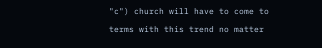"c") church will have to come to terms with this trend no matter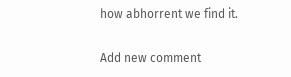how abhorrent we find it.

Add new comment